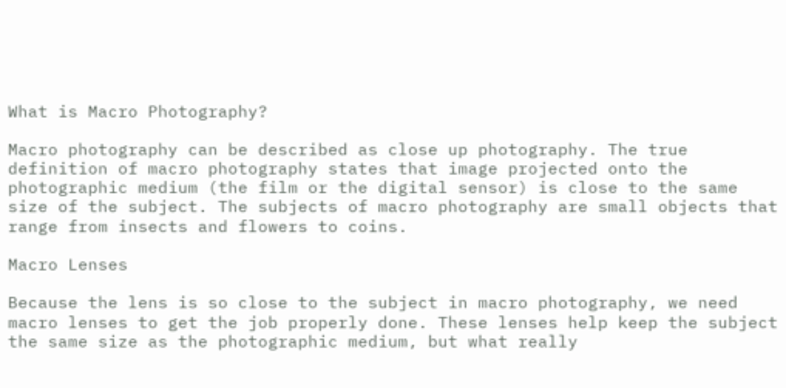What is Macro Photography?

Macro photography can be described as close up photography. The true definition of macro photography states that image projected onto the photographic medium (the film or the digital sensor) is close to the same size of the subject. The subjects of macro photography are small objects that range from insects and flowers to coins.

Macro Lenses

Because the lens is so close to the subject in macro photography, we need macro lenses to get the job properly done. These lenses help keep the subject the same size as the photographic medium, but what really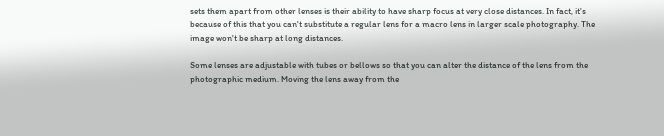sets them apart from other lenses is their ability to have sharp focus at very close distances. In fact, it's because of this that you can't substitute a regular lens for a macro lens in larger scale photography. The image won't be sharp at long distances.

Some lenses are adjustable with tubes or bellows so that you can alter the distance of the lens from the photographic medium. Moving the lens away from the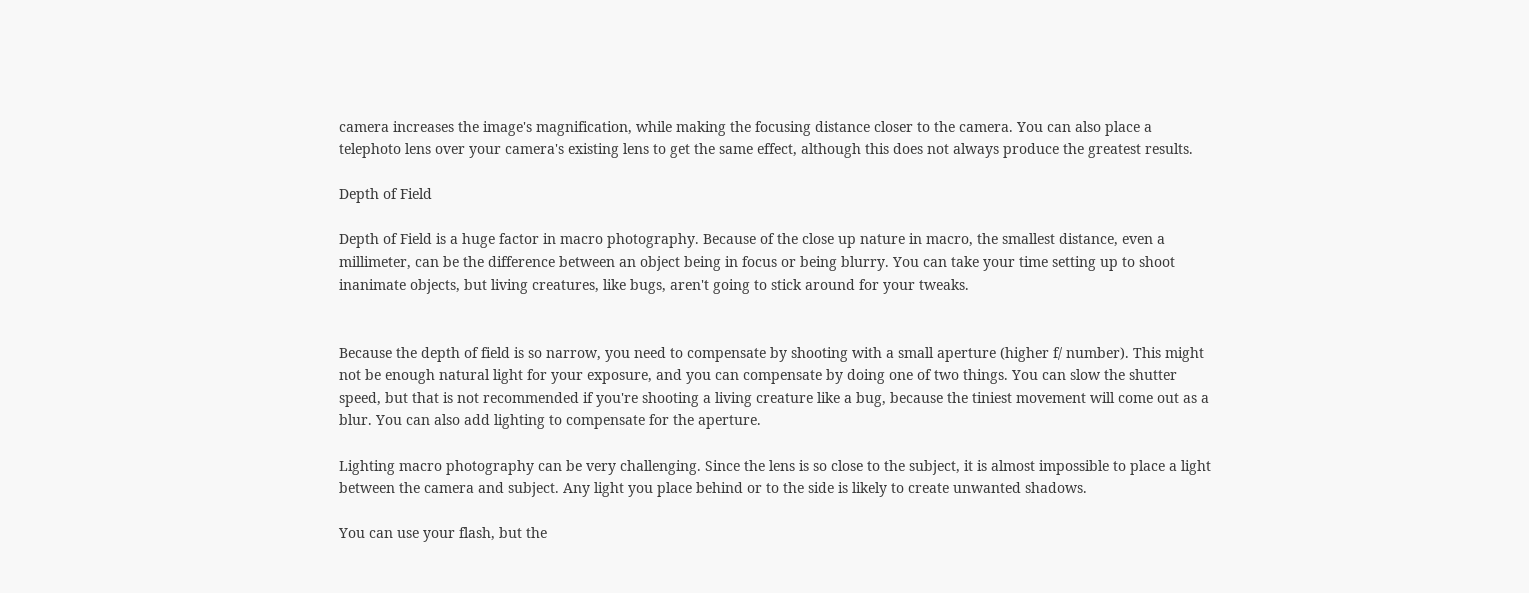camera increases the image's magnification, while making the focusing distance closer to the camera. You can also place a telephoto lens over your camera's existing lens to get the same effect, although this does not always produce the greatest results.

Depth of Field

Depth of Field is a huge factor in macro photography. Because of the close up nature in macro, the smallest distance, even a millimeter, can be the difference between an object being in focus or being blurry. You can take your time setting up to shoot inanimate objects, but living creatures, like bugs, aren't going to stick around for your tweaks.


Because the depth of field is so narrow, you need to compensate by shooting with a small aperture (higher f/ number). This might not be enough natural light for your exposure, and you can compensate by doing one of two things. You can slow the shutter speed, but that is not recommended if you're shooting a living creature like a bug, because the tiniest movement will come out as a blur. You can also add lighting to compensate for the aperture.

Lighting macro photography can be very challenging. Since the lens is so close to the subject, it is almost impossible to place a light between the camera and subject. Any light you place behind or to the side is likely to create unwanted shadows.

You can use your flash, but the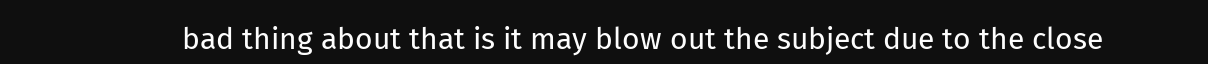bad thing about that is it may blow out the subject due to the close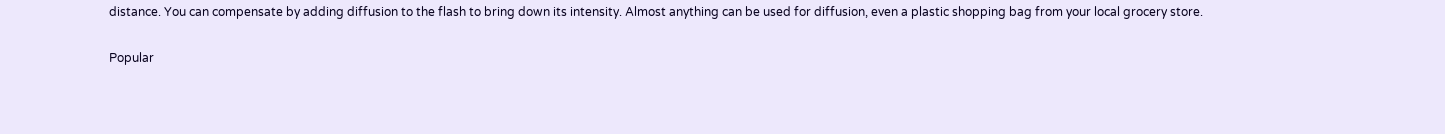distance. You can compensate by adding diffusion to the flash to bring down its intensity. Almost anything can be used for diffusion, even a plastic shopping bag from your local grocery store.

Popular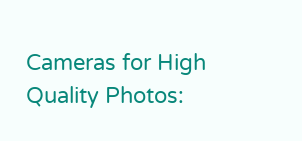Cameras for High Quality Photos: